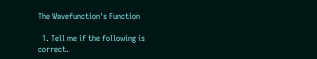The Wavefunction's Function

  1. Tell me if the following is correct.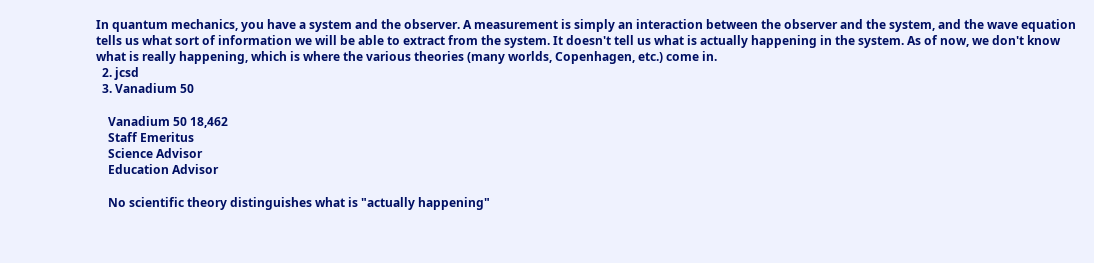In quantum mechanics, you have a system and the observer. A measurement is simply an interaction between the observer and the system, and the wave equation tells us what sort of information we will be able to extract from the system. It doesn't tell us what is actually happening in the system. As of now, we don't know what is really happening, which is where the various theories (many worlds, Copenhagen, etc.) come in.
  2. jcsd
  3. Vanadium 50

    Vanadium 50 18,462
    Staff Emeritus
    Science Advisor
    Education Advisor

    No scientific theory distinguishes what is "actually happening"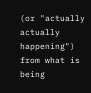(or "actually actually happening") from what is being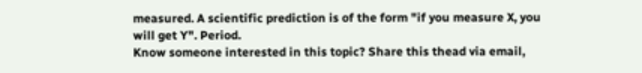measured. A scientific prediction is of the form "if you measure X, you will get Y". Period.
Know someone interested in this topic? Share this thead via email,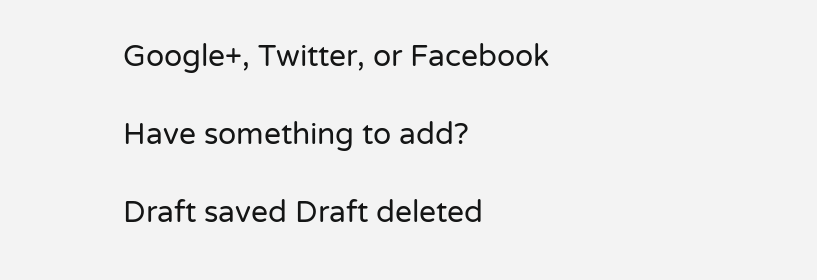Google+, Twitter, or Facebook

Have something to add?

Draft saved Draft deleted